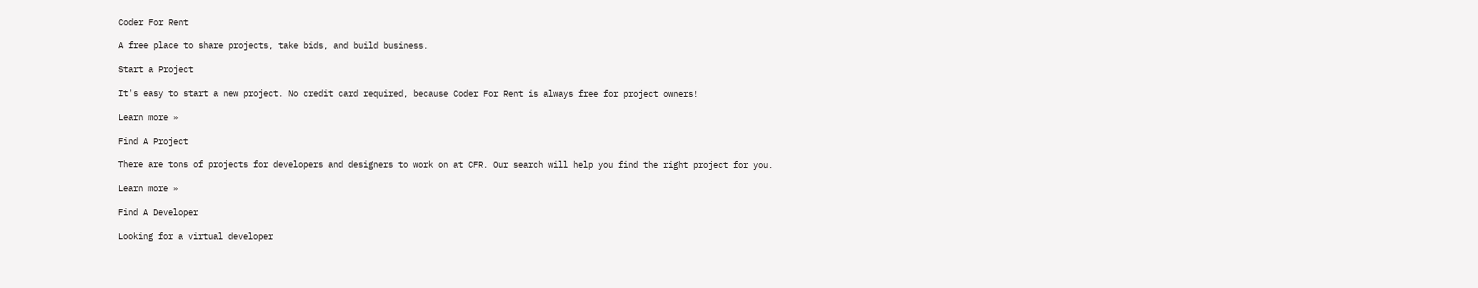Coder For Rent

A free place to share projects, take bids, and build business.

Start a Project

It's easy to start a new project. No credit card required, because Coder For Rent is always free for project owners!

Learn more »

Find A Project

There are tons of projects for developers and designers to work on at CFR. Our search will help you find the right project for you.

Learn more »

Find A Developer

Looking for a virtual developer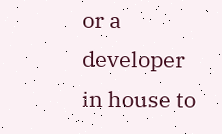or a developer in house to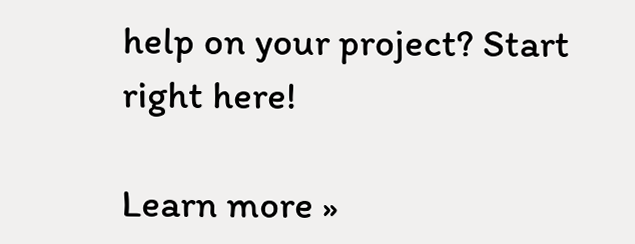help on your project? Start right here!

Learn more »